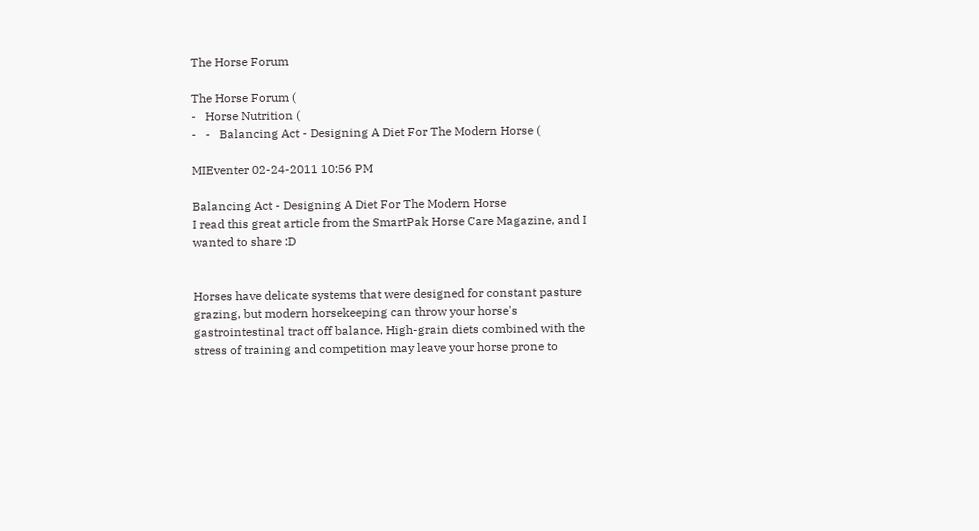The Horse Forum

The Horse Forum (
-   Horse Nutrition (
-   -   Balancing Act - Designing A Diet For The Modern Horse (

MIEventer 02-24-2011 10:56 PM

Balancing Act - Designing A Diet For The Modern Horse
I read this great article from the SmartPak Horse Care Magazine, and I wanted to share :D


Horses have delicate systems that were designed for constant pasture grazing, but modern horsekeeping can throw your horse's gastrointestinal tract off balance. High-grain diets combined with the stress of training and competition may leave your horse prone to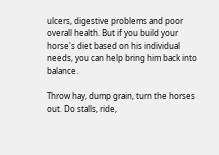ulcers, digestive problems and poor overall health. But if you build your horse's diet based on his individual needs, you can help bring him back into balance.

Throw hay, dump grain, turn the horses out. Do stalls, ride,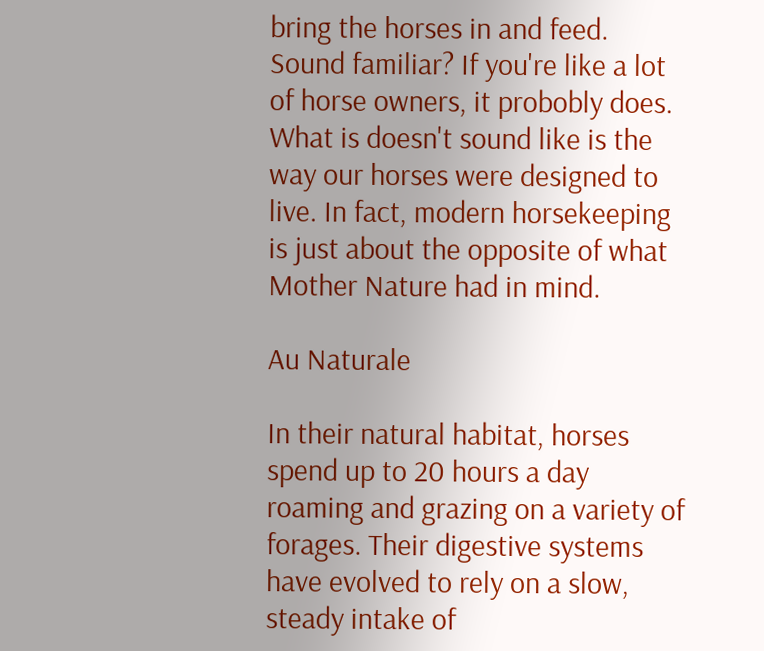bring the horses in and feed. Sound familiar? If you're like a lot of horse owners, it probobly does. What is doesn't sound like is the way our horses were designed to live. In fact, modern horsekeeping is just about the opposite of what Mother Nature had in mind.

Au Naturale

In their natural habitat, horses spend up to 20 hours a day roaming and grazing on a variety of forages. Their digestive systems have evolved to rely on a slow, steady intake of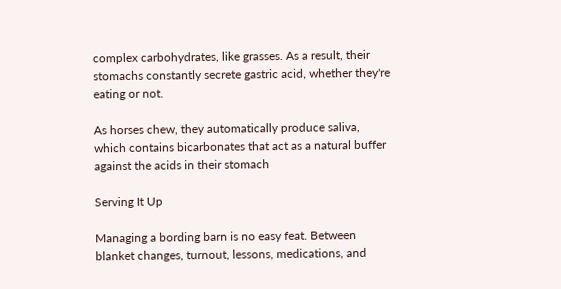complex carbohydrates, like grasses. As a result, their stomachs constantly secrete gastric acid, whether they're eating or not.

As horses chew, they automatically produce saliva, which contains bicarbonates that act as a natural buffer against the acids in their stomach

Serving It Up

Managing a bording barn is no easy feat. Between blanket changes, turnout, lessons, medications, and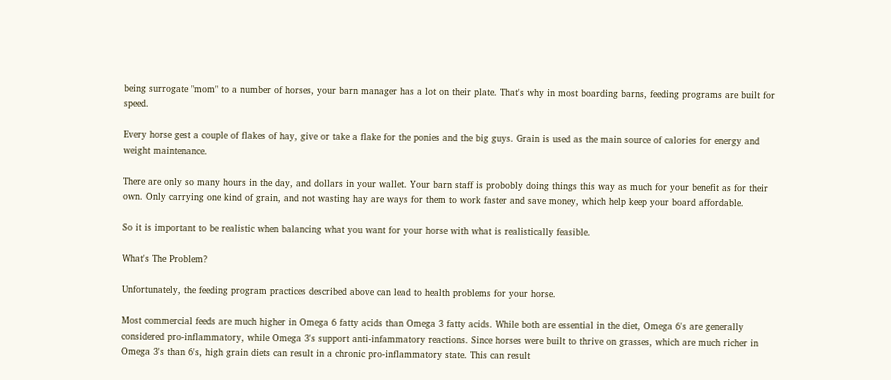being surrogate "mom" to a number of horses, your barn manager has a lot on their plate. That's why in most boarding barns, feeding programs are built for speed.

Every horse gest a couple of flakes of hay, give or take a flake for the ponies and the big guys. Grain is used as the main source of calories for energy and weight maintenance.

There are only so many hours in the day, and dollars in your wallet. Your barn staff is probobly doing things this way as much for your benefit as for their own. Only carrying one kind of grain, and not wasting hay are ways for them to work faster and save money, which help keep your board affordable.

So it is important to be realistic when balancing what you want for your horse with what is realistically feasible.

What's The Problem?

Unfortunately, the feeding program practices described above can lead to health problems for your horse.

Most commercial feeds are much higher in Omega 6 fatty acids than Omega 3 fatty acids. While both are essential in the diet, Omega 6's are generally considered pro-inflammatory, while Omega 3's support anti-infammatory reactions. Since horses were built to thrive on grasses, which are much richer in Omega 3's than 6's, high grain diets can result in a chronic pro-inflammatory state. This can result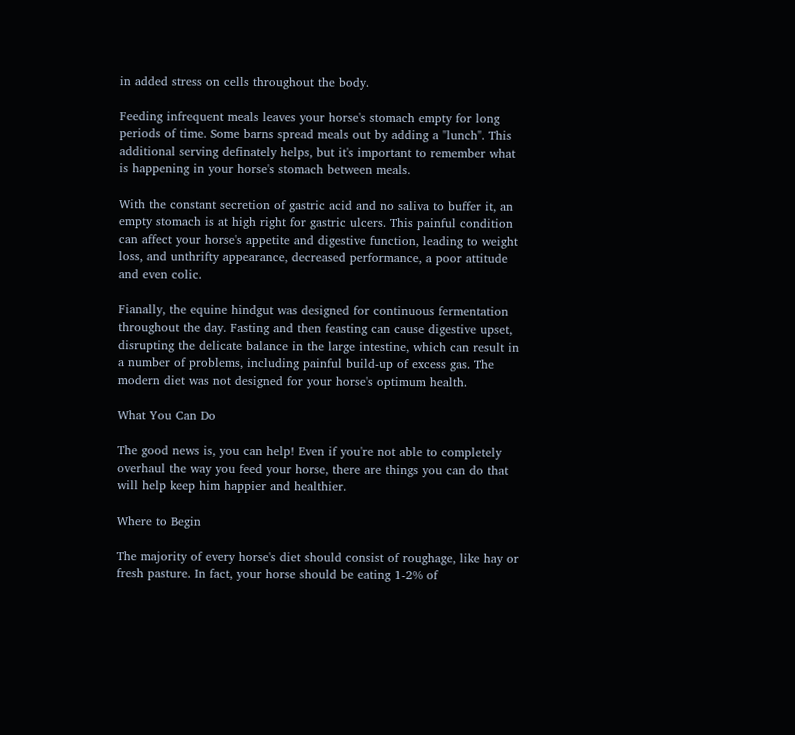in added stress on cells throughout the body.

Feeding infrequent meals leaves your horse's stomach empty for long periods of time. Some barns spread meals out by adding a "lunch". This additional serving definately helps, but it's important to remember what is happening in your horse's stomach between meals.

With the constant secretion of gastric acid and no saliva to buffer it, an empty stomach is at high right for gastric ulcers. This painful condition can affect your horse's appetite and digestive function, leading to weight loss, and unthrifty appearance, decreased performance, a poor attitude and even colic.

Fianally, the equine hindgut was designed for continuous fermentation throughout the day. Fasting and then feasting can cause digestive upset, disrupting the delicate balance in the large intestine, which can result in a number of problems, including painful build-up of excess gas. The modern diet was not designed for your horse's optimum health.

What You Can Do

The good news is, you can help! Even if you're not able to completely overhaul the way you feed your horse, there are things you can do that will help keep him happier and healthier.

Where to Begin

The majority of every horse's diet should consist of roughage, like hay or fresh pasture. In fact, your horse should be eating 1-2% of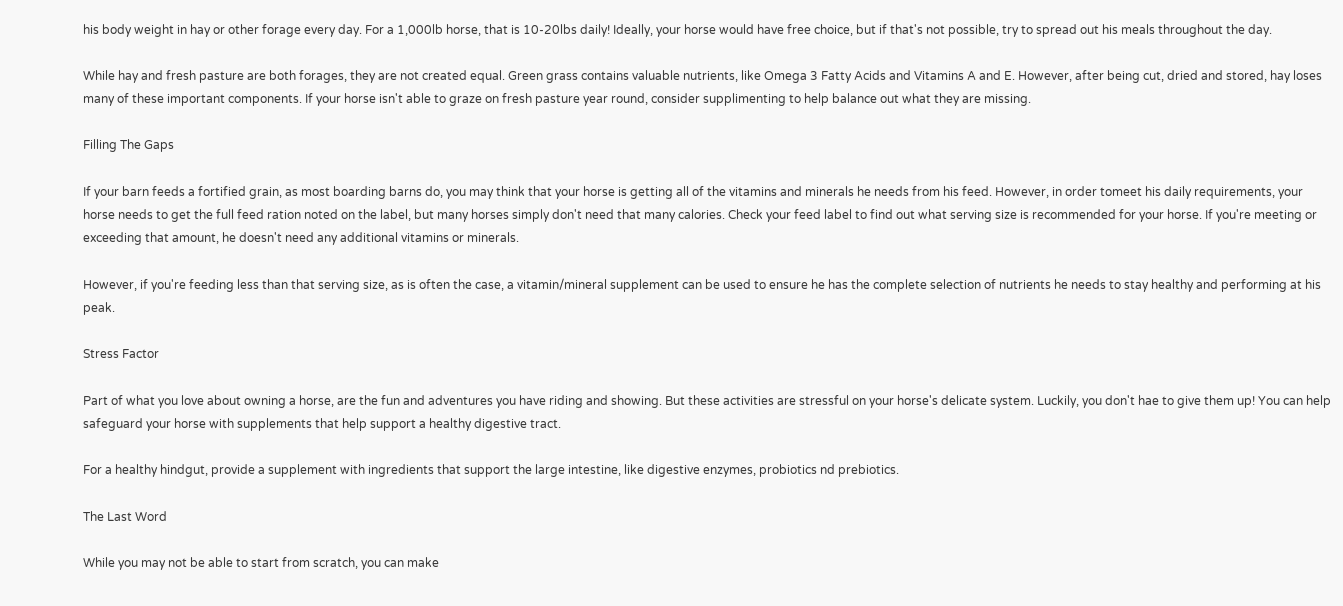his body weight in hay or other forage every day. For a 1,000lb horse, that is 10-20lbs daily! Ideally, your horse would have free choice, but if that's not possible, try to spread out his meals throughout the day.

While hay and fresh pasture are both forages, they are not created equal. Green grass contains valuable nutrients, like Omega 3 Fatty Acids and Vitamins A and E. However, after being cut, dried and stored, hay loses many of these important components. If your horse isn't able to graze on fresh pasture year round, consider supplimenting to help balance out what they are missing.

Filling The Gaps

If your barn feeds a fortified grain, as most boarding barns do, you may think that your horse is getting all of the vitamins and minerals he needs from his feed. However, in order tomeet his daily requirements, your horse needs to get the full feed ration noted on the label, but many horses simply don't need that many calories. Check your feed label to find out what serving size is recommended for your horse. If you're meeting or exceeding that amount, he doesn't need any additional vitamins or minerals.

However, if you're feeding less than that serving size, as is often the case, a vitamin/mineral supplement can be used to ensure he has the complete selection of nutrients he needs to stay healthy and performing at his peak.

Stress Factor

Part of what you love about owning a horse, are the fun and adventures you have riding and showing. But these activities are stressful on your horse's delicate system. Luckily, you don't hae to give them up! You can help safeguard your horse with supplements that help support a healthy digestive tract.

For a healthy hindgut, provide a supplement with ingredients that support the large intestine, like digestive enzymes, probiotics nd prebiotics.

The Last Word

While you may not be able to start from scratch, you can make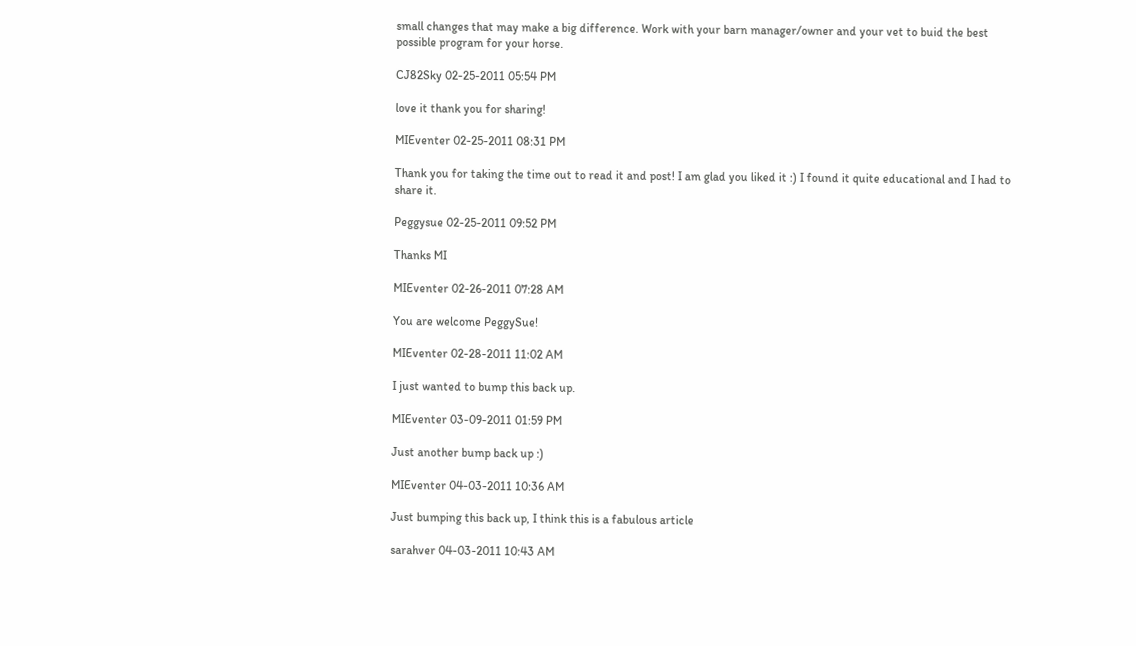small changes that may make a big difference. Work with your barn manager/owner and your vet to buid the best possible program for your horse.

CJ82Sky 02-25-2011 05:54 PM

love it thank you for sharing!

MIEventer 02-25-2011 08:31 PM

Thank you for taking the time out to read it and post! I am glad you liked it :) I found it quite educational and I had to share it.

Peggysue 02-25-2011 09:52 PM

Thanks MI

MIEventer 02-26-2011 07:28 AM

You are welcome PeggySue!

MIEventer 02-28-2011 11:02 AM

I just wanted to bump this back up.

MIEventer 03-09-2011 01:59 PM

Just another bump back up :)

MIEventer 04-03-2011 10:36 AM

Just bumping this back up, I think this is a fabulous article

sarahver 04-03-2011 10:43 AM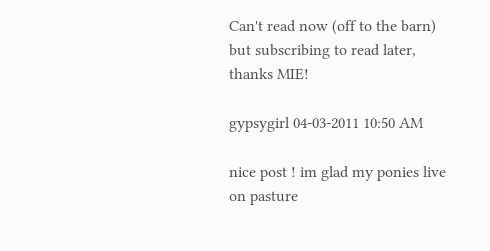Can't read now (off to the barn) but subscribing to read later, thanks MIE!

gypsygirl 04-03-2011 10:50 AM

nice post ! im glad my ponies live on pasture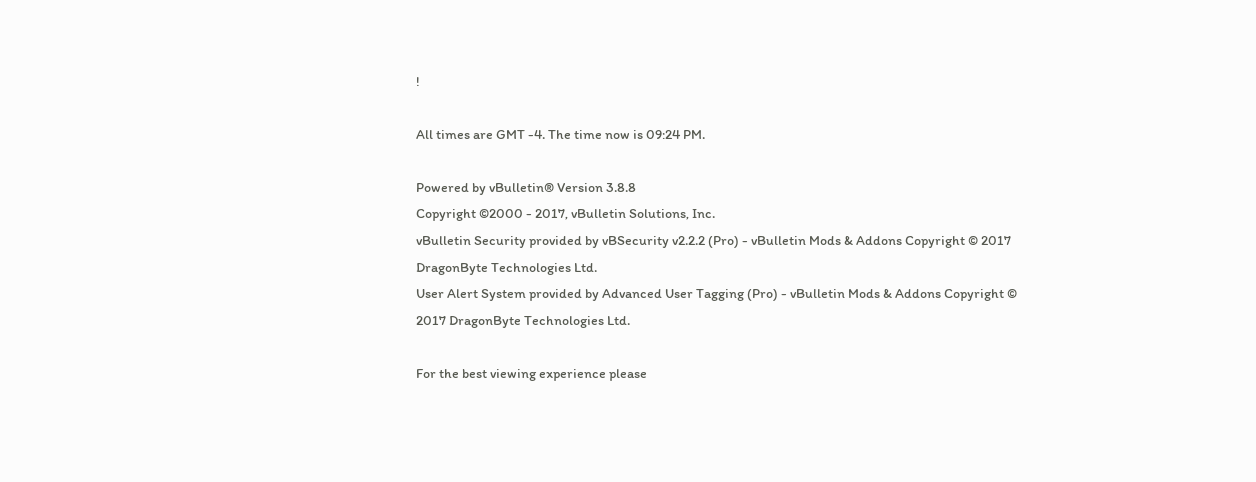!

All times are GMT -4. The time now is 09:24 PM.

Powered by vBulletin® Version 3.8.8
Copyright ©2000 - 2017, vBulletin Solutions, Inc.
vBulletin Security provided by vBSecurity v2.2.2 (Pro) - vBulletin Mods & Addons Copyright © 2017 DragonByte Technologies Ltd.
User Alert System provided by Advanced User Tagging (Pro) - vBulletin Mods & Addons Copyright © 2017 DragonByte Technologies Ltd.

For the best viewing experience please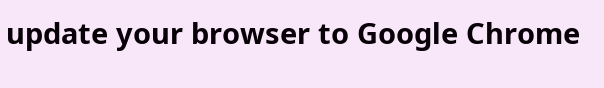update your browser to Google Chrome